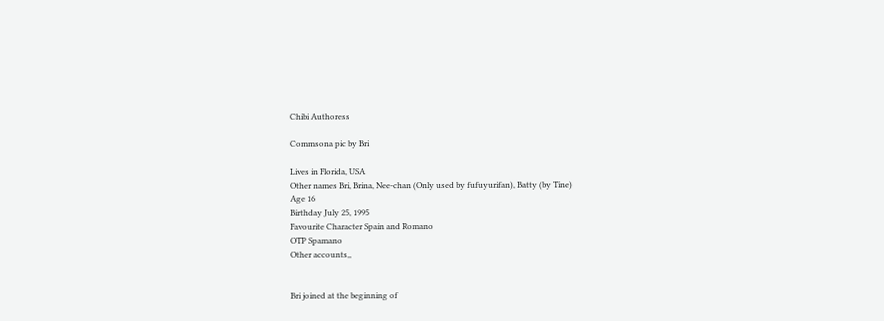Chibi Authoress

Commsona pic by Bri

Lives in Florida, USA
Other names Bri, Brina, Nee-chan (Only used by fufuyurifan), Batty (by Tine)
Age 16
Birthday July 25, 1995
Favourite Character Spain and Romano
OTP Spamano
Other accounts,,


Bri joined at the beginning of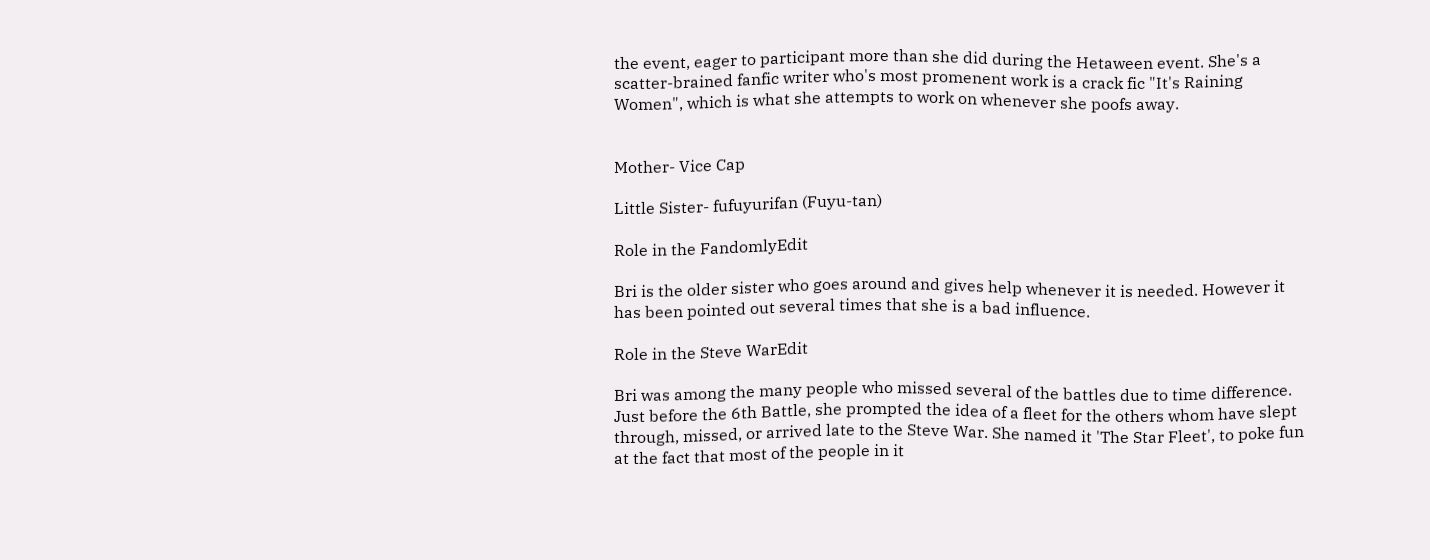the event, eager to participant more than she did during the Hetaween event. She's a scatter-brained fanfic writer who's most promenent work is a crack fic "It's Raining Women", which is what she attempts to work on whenever she poofs away.


Mother- Vice Cap

Little Sister- fufuyurifan (Fuyu-tan)

Role in the FandomlyEdit

Bri is the older sister who goes around and gives help whenever it is needed. However it has been pointed out several times that she is a bad influence.

Role in the Steve WarEdit

Bri was among the many people who missed several of the battles due to time difference. Just before the 6th Battle, she prompted the idea of a fleet for the others whom have slept through, missed, or arrived late to the Steve War. She named it 'The Star Fleet', to poke fun at the fact that most of the people in it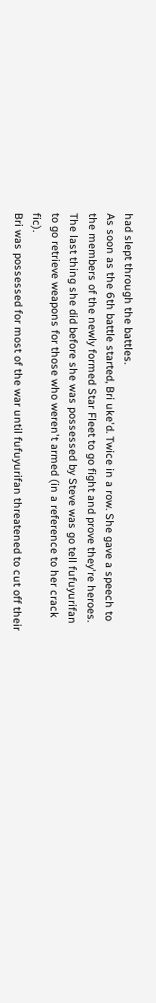had slept through the battles.
As soon as the 6th battle started, Bri uke'd. Twice in a row. She gave a speech to the members of the newly formed Star Fleet to go fight and prove they're heroes. The last thing she did before she was possessed by Steve was go tell fufuyurifan to go retrieve weapons for those who weren't armed (in a reference to her crack fic).
Bri was possessed for most of the war until fufuyurifan threatened to cut off their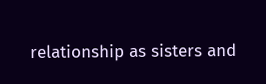relationship as sisters and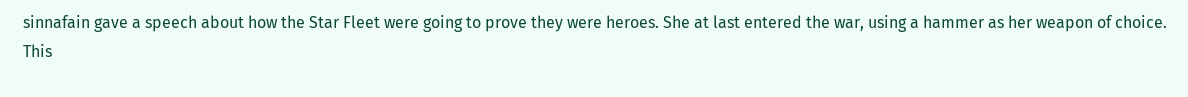sinnafain gave a speech about how the Star Fleet were going to prove they were heroes. She at last entered the war, using a hammer as her weapon of choice.
This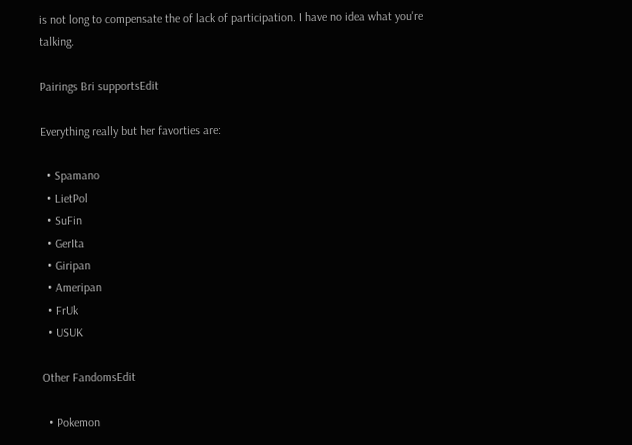is not long to compensate the of lack of participation. I have no idea what you're talking.

Pairings Bri supportsEdit

Everything really but her favorties are:

  • Spamano
  • LietPol
  • SuFin
  • GerIta
  • Giripan
  • Ameripan
  • FrUk
  • USUK

Other FandomsEdit

  • Pokemon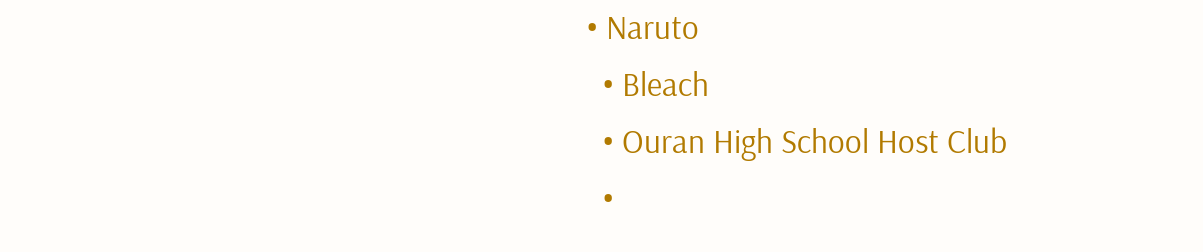• Naruto
  • Bleach
  • Ouran High School Host Club
  •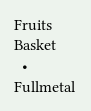Fruits Basket
  • Fullmetal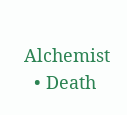Alchemist
  • Death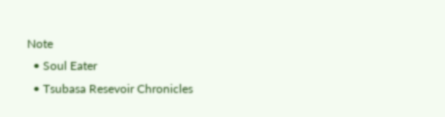Note
  • Soul Eater
  • Tsubasa Resevoir Chronicles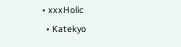• xxxHolic
  • Katekyo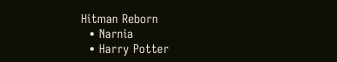Hitman Reborn
  • Narnia
  • Harry Potter